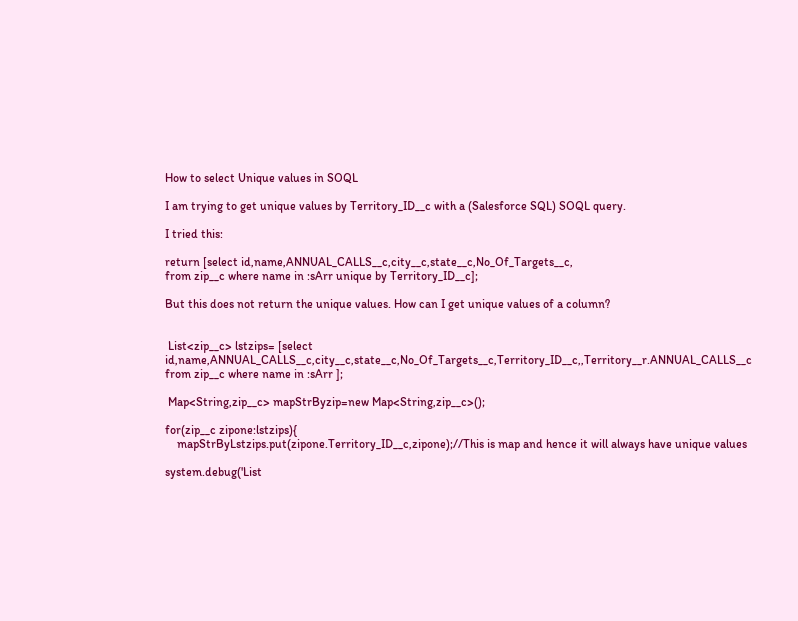How to select Unique values in SOQL

I am trying to get unique values by Territory_ID__c with a (Salesforce SQL) SOQL query.

I tried this:

return [select id,name,ANNUAL_CALLS__c,city__c,state__c,No_Of_Targets__c,
from zip__c where name in :sArr unique by Territory_ID__c];

But this does not return the unique values. How can I get unique values of a column?


 List<zip__c> lstzips= [select id,name,ANNUAL_CALLS__c,city__c,state__c,No_Of_Targets__c,Territory_ID__c,,Territory__r.ANNUAL_CALLS__c from zip__c where name in :sArr ];

 Map<String,zip__c> mapStrByzip=new Map<String,zip__c>();

for(zip__c zipone:lstzips){
    mapStrByLstzips.put(zipone.Territory_ID__c,zipone);//This is map and hence it will always have unique values

system.debug('List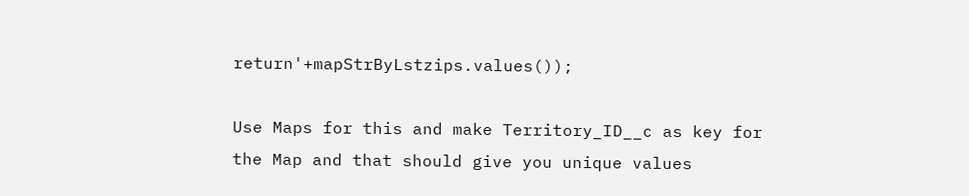return'+mapStrByLstzips.values());

Use Maps for this and make Territory_ID__c as key for the Map and that should give you unique values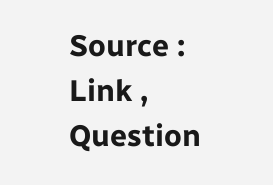Source : Link , Question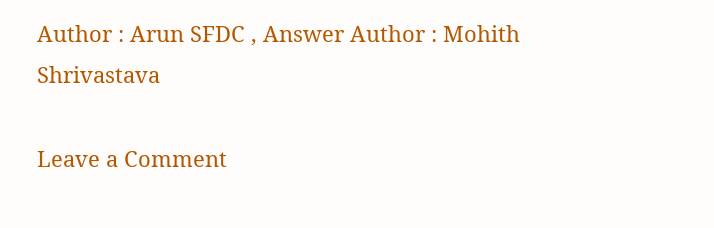Author : Arun SFDC , Answer Author : Mohith Shrivastava

Leave a Comment